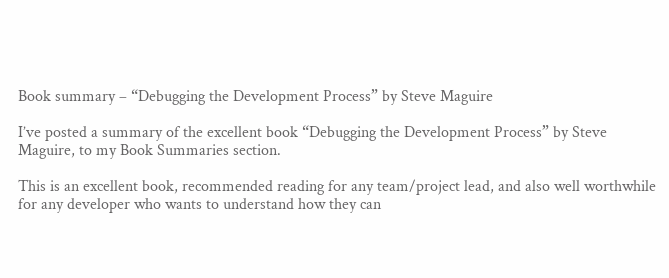Book summary – “Debugging the Development Process” by Steve Maguire

I’ve posted a summary of the excellent book “Debugging the Development Process” by Steve Maguire, to my Book Summaries section.

This is an excellent book, recommended reading for any team/project lead, and also well worthwhile for any developer who wants to understand how they can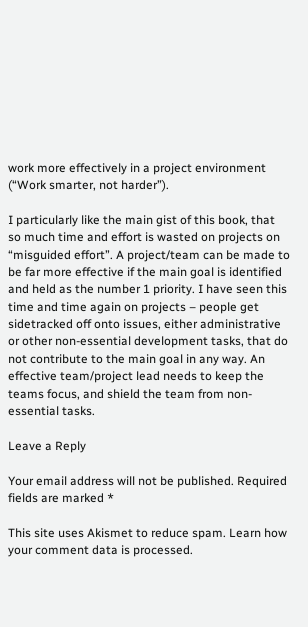work more effectively in a project environment (“Work smarter, not harder”).

I particularly like the main gist of this book, that so much time and effort is wasted on projects on “misguided effort”. A project/team can be made to be far more effective if the main goal is identified and held as the number 1 priority. I have seen this time and time again on projects – people get sidetracked off onto issues, either administrative or other non-essential development tasks, that do not contribute to the main goal in any way. An effective team/project lead needs to keep the teams focus, and shield the team from non-essential tasks.

Leave a Reply

Your email address will not be published. Required fields are marked *

This site uses Akismet to reduce spam. Learn how your comment data is processed.